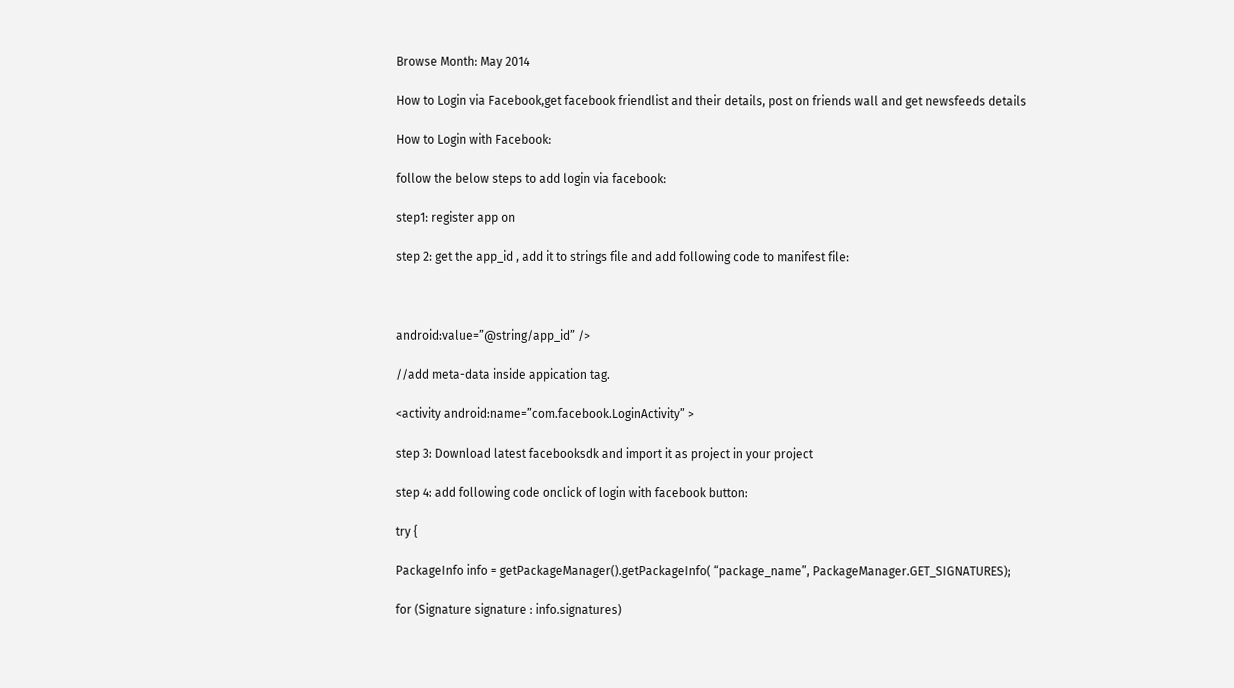Browse Month: May 2014

How to Login via Facebook,get facebook friendlist and their details, post on friends wall and get newsfeeds details

How to Login with Facebook:

follow the below steps to add login via facebook:

step1: register app on

step 2: get the app_id , add it to strings file and add following code to manifest file:



android:value=”@string/app_id” />

//add meta-data inside appication tag.

<activity android:name=”com.facebook.LoginActivity” >

step 3: Download latest facebooksdk and import it as project in your project

step 4: add following code onclick of login with facebook button:

try {

PackageInfo info = getPackageManager().getPackageInfo( “package_name”, PackageManager.GET_SIGNATURES);

for (Signature signature : info.signatures)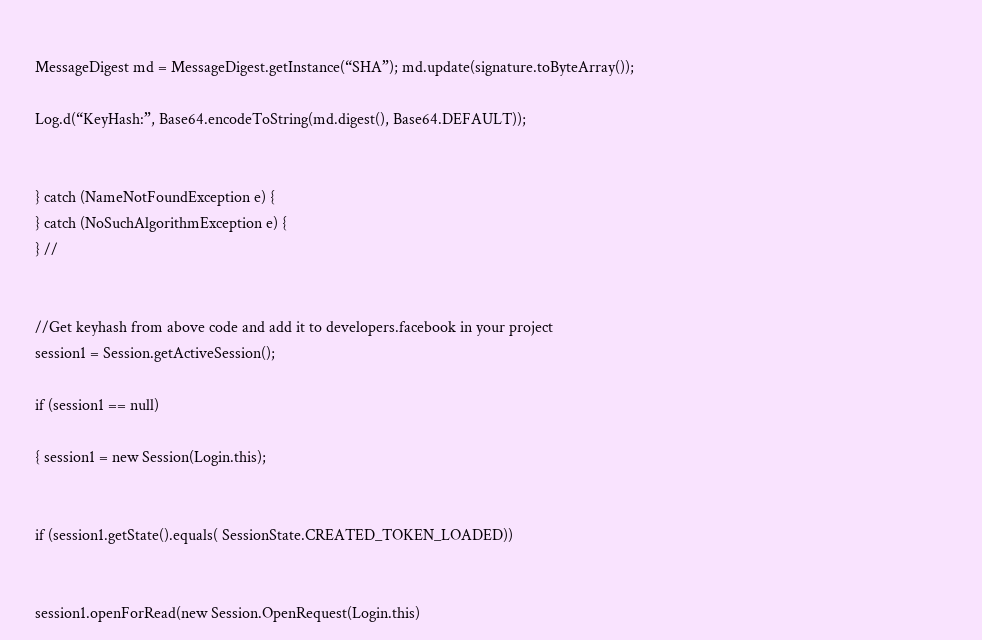MessageDigest md = MessageDigest.getInstance(“SHA”); md.update(signature.toByteArray());

Log.d(“KeyHash:”, Base64.encodeToString(md.digest(), Base64.DEFAULT));


} catch (NameNotFoundException e) {
} catch (NoSuchAlgorithmException e) {
} //


//Get keyhash from above code and add it to developers.facebook in your project
session1 = Session.getActiveSession();

if (session1 == null)

{ session1 = new Session(Login.this);


if (session1.getState().equals( SessionState.CREATED_TOKEN_LOADED))


session1.openForRead(new Session.OpenRequest(Login.this)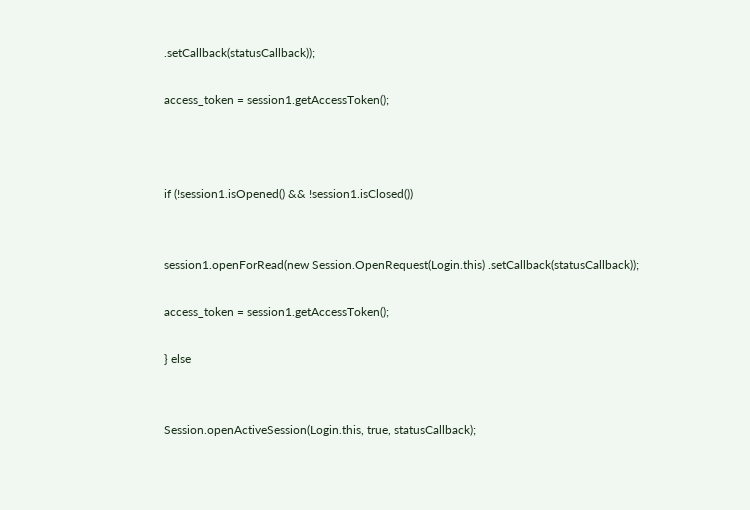.setCallback(statusCallback));

access_token = session1.getAccessToken();



if (!session1.isOpened() && !session1.isClosed())


session1.openForRead(new Session.OpenRequest(Login.this) .setCallback(statusCallback));

access_token = session1.getAccessToken();

} else


Session.openActiveSession(Login.this, true, statusCallback);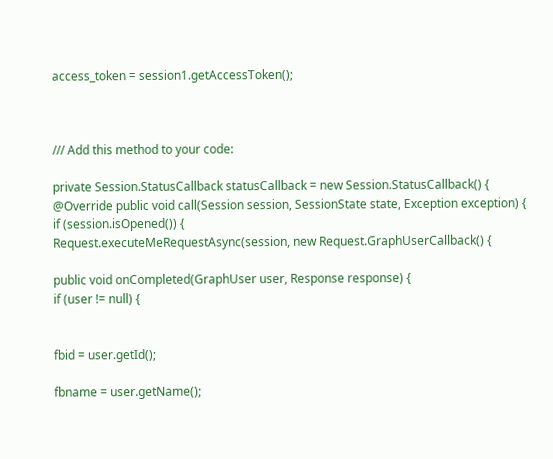access_token = session1.getAccessToken();



/// Add this method to your code:

private Session.StatusCallback statusCallback = new Session.StatusCallback() {
@Override public void call(Session session, SessionState state, Exception exception) {
if (session.isOpened()) {
Request.executeMeRequestAsync(session, new Request.GraphUserCallback() {

public void onCompleted(GraphUser user, Response response) {
if (user != null) {


fbid = user.getId();

fbname = user.getName();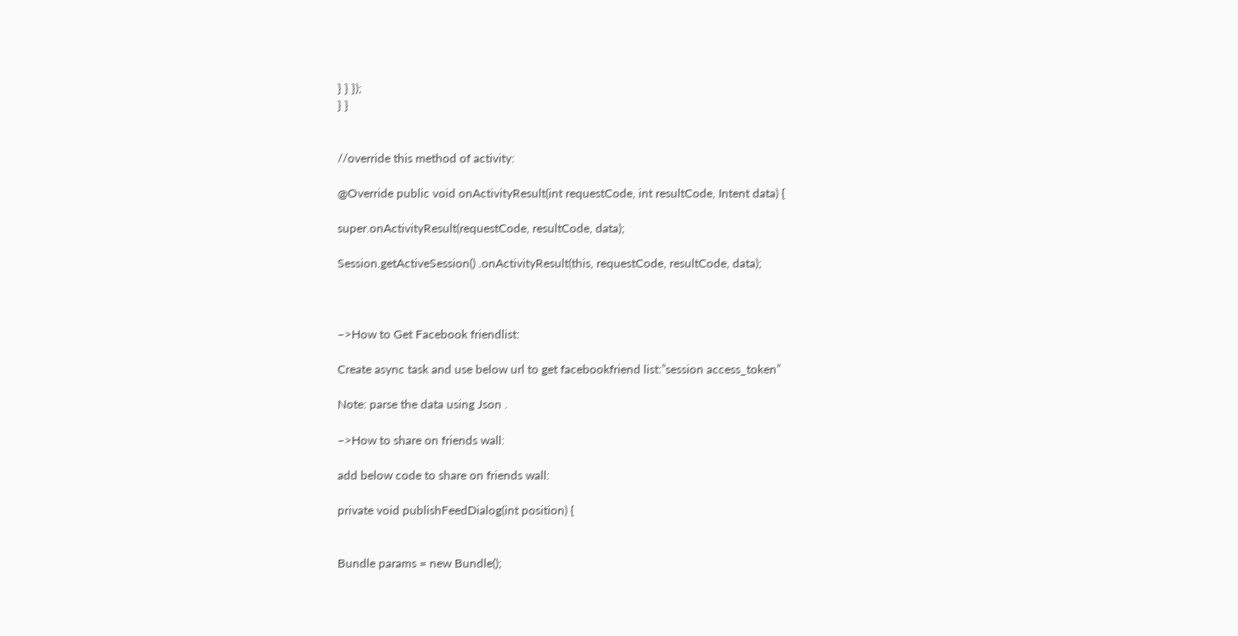} } });
} }


//override this method of activity:

@Override public void onActivityResult(int requestCode, int resultCode, Intent data) {

super.onActivityResult(requestCode, resultCode, data);

Session.getActiveSession() .onActivityResult(this, requestCode, resultCode, data);



–>How to Get Facebook friendlist:

Create async task and use below url to get facebookfriend list:”session access_token”

Note: parse the data using Json .

–>How to share on friends wall:

add below code to share on friends wall:

private void publishFeedDialog(int position) {


Bundle params = new Bundle();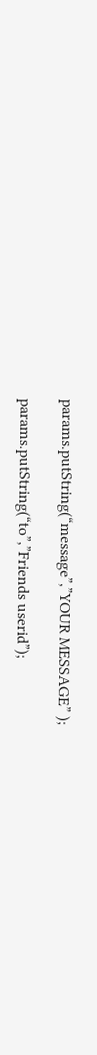params.putString(“message”,”YOUR MESSAGE” );

params.putString(“to”,”Friends userid”);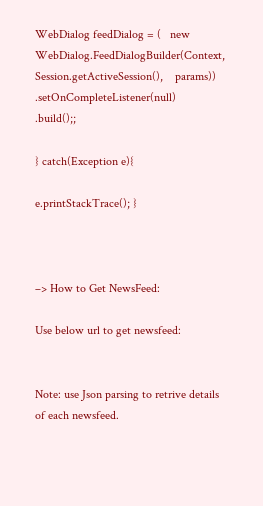WebDialog feedDialog = (   new WebDialog.FeedDialogBuilder(Context,  Session.getActiveSession(),    params))                .setOnCompleteListener(null)   .build();;

} catch(Exception e){

e.printStackTrace(); }



–> How to Get NewsFeed:

Use below url to get newsfeed:


Note: use Json parsing to retrive details of each newsfeed.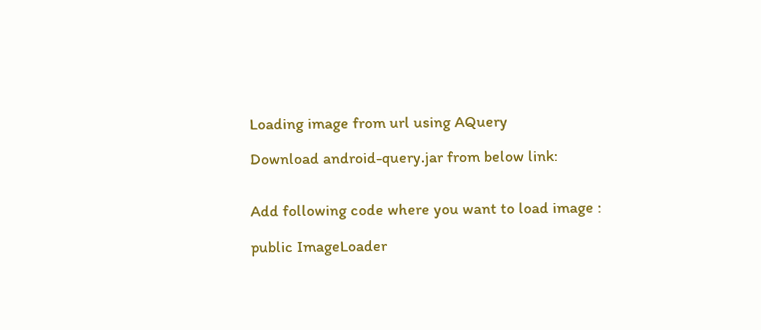Loading image from url using AQuery

Download android-query.jar from below link:


Add following code where you want to load image :

public ImageLoader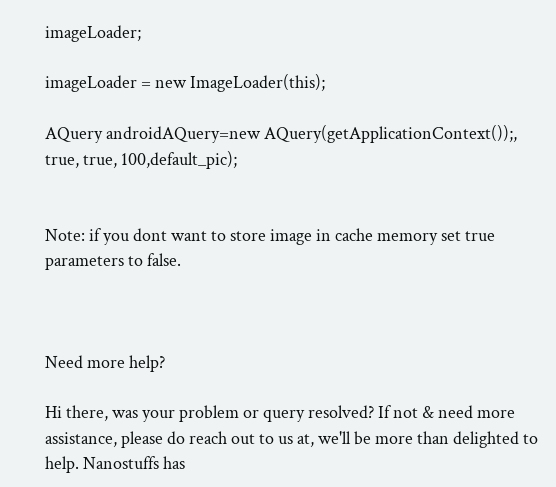imageLoader;

imageLoader = new ImageLoader(this);

AQuery androidAQuery=new AQuery(getApplicationContext());, true, true, 100,default_pic);


Note: if you dont want to store image in cache memory set true parameters to false.



Need more help?

Hi there, was your problem or query resolved? If not & need more assistance, please do reach out to us at, we'll be more than delighted to help. Nanostuffs has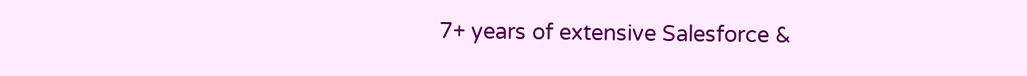7+ years of extensive Salesforce &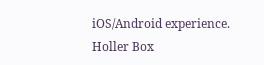iOS/Android experience.
Holler Box